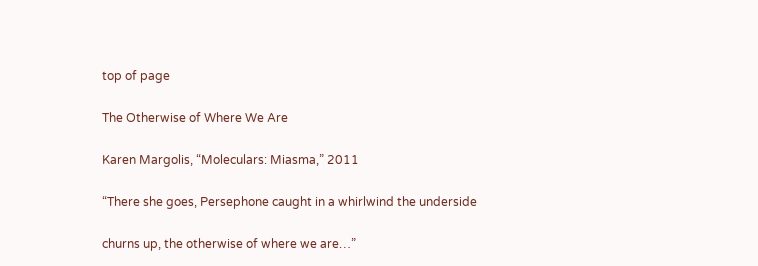top of page

The Otherwise of Where We Are

Karen Margolis, “Moleculars: Miasma,” 2011

“There she goes, Persephone caught in a whirlwind the underside

churns up, the otherwise of where we are…”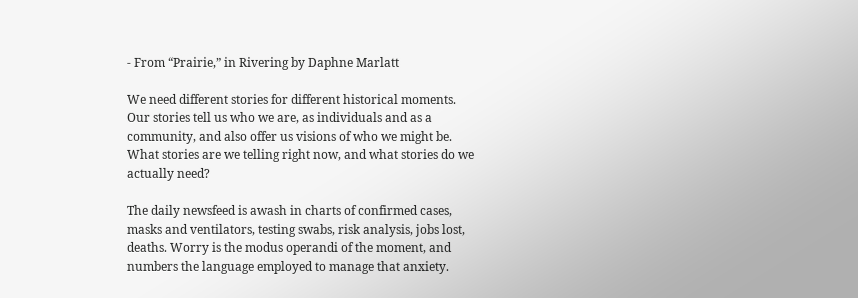- From “Prairie,” in Rivering by Daphne Marlatt

We need different stories for different historical moments. Our stories tell us who we are, as individuals and as a community, and also offer us visions of who we might be. What stories are we telling right now, and what stories do we actually need?

The daily newsfeed is awash in charts of confirmed cases, masks and ventilators, testing swabs, risk analysis, jobs lost, deaths. Worry is the modus operandi of the moment, and numbers the language employed to manage that anxiety.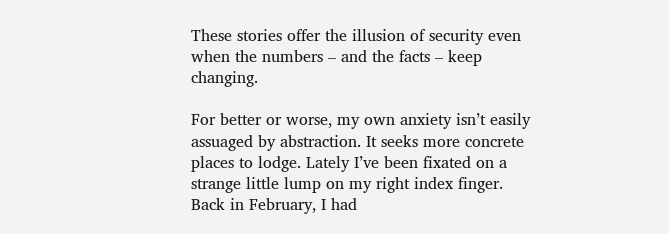These stories offer the illusion of security even when the numbers – and the facts – keep changing.

For better or worse, my own anxiety isn’t easily assuaged by abstraction. It seeks more concrete places to lodge. Lately I’ve been fixated on a strange little lump on my right index finger. Back in February, I had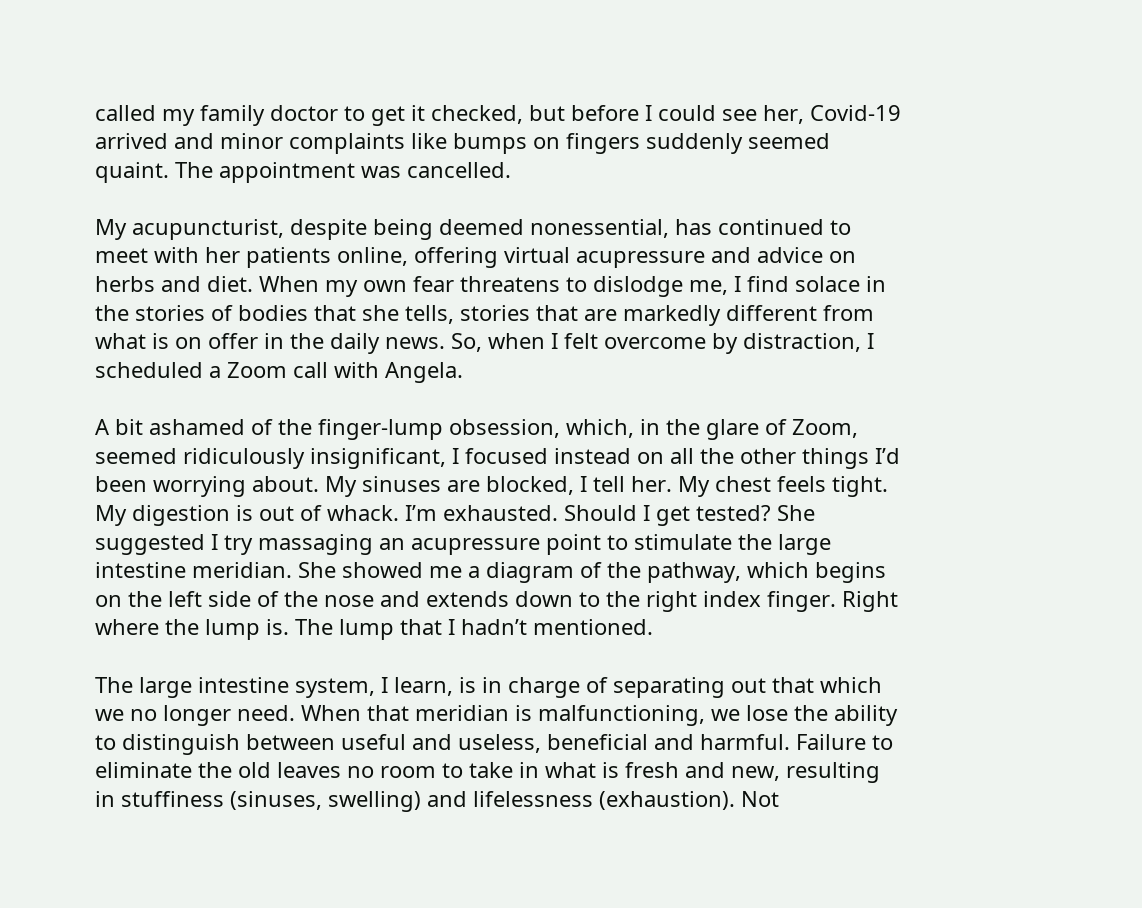called my family doctor to get it checked, but before I could see her, Covid-19 arrived and minor complaints like bumps on fingers suddenly seemed quaint. The appointment was cancelled.

My acupuncturist, despite being deemed nonessential, has continued to meet with her patients online, offering virtual acupressure and advice on herbs and diet. When my own fear threatens to dislodge me, I find solace in the stories of bodies that she tells, stories that are markedly different from what is on offer in the daily news. So, when I felt overcome by distraction, I scheduled a Zoom call with Angela.

A bit ashamed of the finger-lump obsession, which, in the glare of Zoom, seemed ridiculously insignificant, I focused instead on all the other things I’d been worrying about. My sinuses are blocked, I tell her. My chest feels tight. My digestion is out of whack. I’m exhausted. Should I get tested? She suggested I try massaging an acupressure point to stimulate the large intestine meridian. She showed me a diagram of the pathway, which begins on the left side of the nose and extends down to the right index finger. Right where the lump is. The lump that I hadn’t mentioned.

The large intestine system, I learn, is in charge of separating out that which we no longer need. When that meridian is malfunctioning, we lose the ability to distinguish between useful and useless, beneficial and harmful. Failure to eliminate the old leaves no room to take in what is fresh and new, resulting in stuffiness (sinuses, swelling) and lifelessness (exhaustion). Not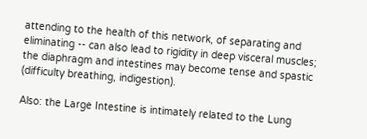attending to the health of this network, of separating and eliminating -- can also lead to rigidity in deep visceral muscles; the diaphragm and intestines may become tense and spastic (difficulty breathing, indigestion).

Also: the Large Intestine is intimately related to the Lung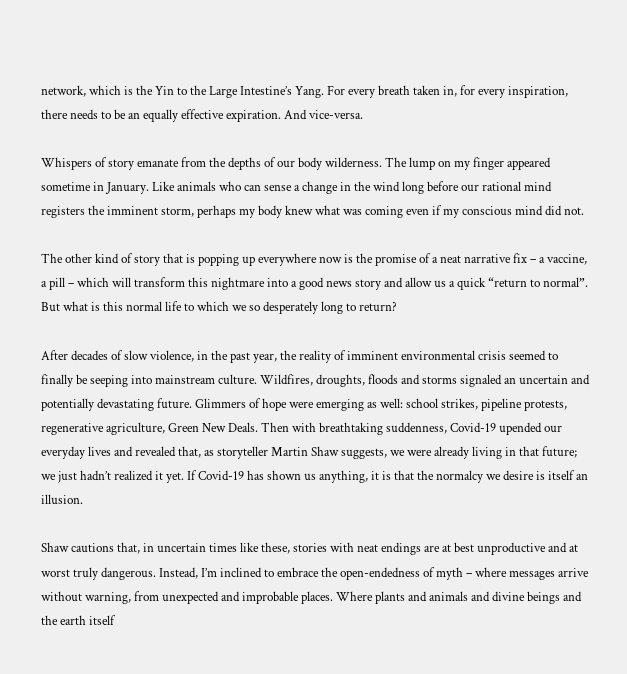network, which is the Yin to the Large Intestine’s Yang. For every breath taken in, for every inspiration, there needs to be an equally effective expiration. And vice-versa.

Whispers of story emanate from the depths of our body wilderness. The lump on my finger appeared sometime in January. Like animals who can sense a change in the wind long before our rational mind registers the imminent storm, perhaps my body knew what was coming even if my conscious mind did not.

The other kind of story that is popping up everywhere now is the promise of a neat narrative fix – a vaccine, a pill – which will transform this nightmare into a good news story and allow us a quick “return to normal”. But what is this normal life to which we so desperately long to return?

After decades of slow violence, in the past year, the reality of imminent environmental crisis seemed to finally be seeping into mainstream culture. Wildfires, droughts, floods and storms signaled an uncertain and potentially devastating future. Glimmers of hope were emerging as well: school strikes, pipeline protests, regenerative agriculture, Green New Deals. Then with breathtaking suddenness, Covid-19 upended our everyday lives and revealed that, as storyteller Martin Shaw suggests, we were already living in that future; we just hadn’t realized it yet. If Covid-19 has shown us anything, it is that the normalcy we desire is itself an illusion.

Shaw cautions that, in uncertain times like these, stories with neat endings are at best unproductive and at worst truly dangerous. Instead, I’m inclined to embrace the open-endedness of myth – where messages arrive without warning, from unexpected and improbable places. Where plants and animals and divine beings and the earth itself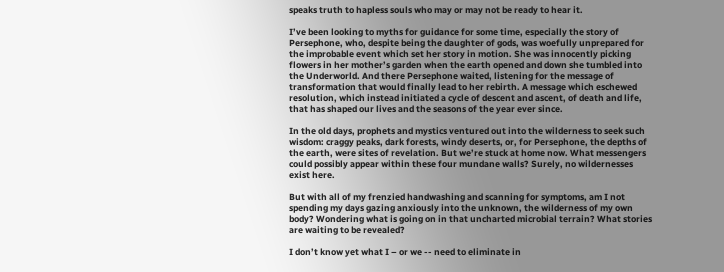speaks truth to hapless souls who may or may not be ready to hear it.

I’ve been looking to myths for guidance for some time, especially the story of Persephone, who, despite being the daughter of gods, was woefully unprepared for the improbable event which set her story in motion. She was innocently picking flowers in her mother’s garden when the earth opened and down she tumbled into the Underworld. And there Persephone waited, listening for the message of transformation that would finally lead to her rebirth. A message which eschewed resolution, which instead initiated a cycle of descent and ascent, of death and life, that has shaped our lives and the seasons of the year ever since.

In the old days, prophets and mystics ventured out into the wilderness to seek such wisdom: craggy peaks, dark forests, windy deserts, or, for Persephone, the depths of the earth, were sites of revelation. But we’re stuck at home now. What messengers could possibly appear within these four mundane walls? Surely, no wildernesses exist here.

But with all of my frenzied handwashing and scanning for symptoms, am I not spending my days gazing anxiously into the unknown, the wilderness of my own body? Wondering what is going on in that uncharted microbial terrain? What stories are waiting to be revealed?

I don’t know yet what I – or we -- need to eliminate in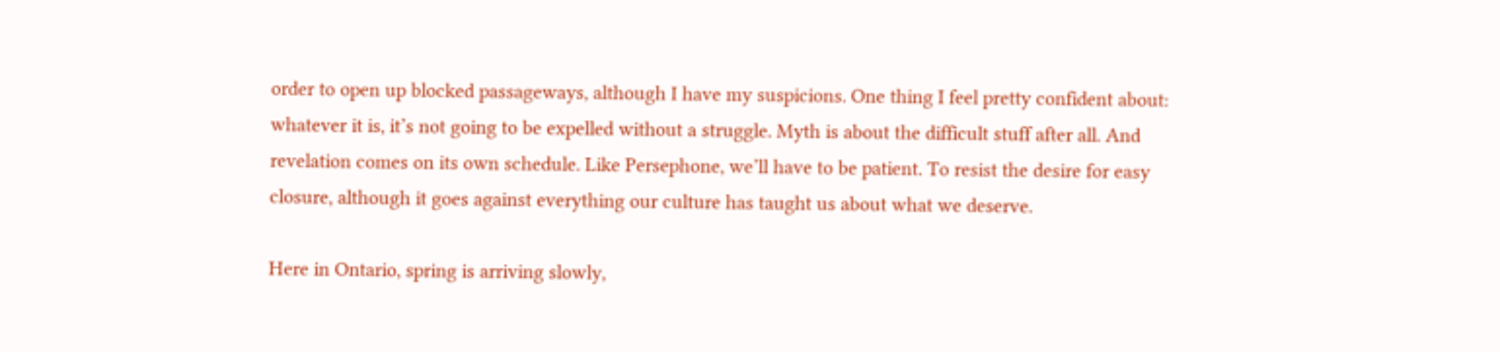order to open up blocked passageways, although I have my suspicions. One thing I feel pretty confident about: whatever it is, it’s not going to be expelled without a struggle. Myth is about the difficult stuff after all. And revelation comes on its own schedule. Like Persephone, we’ll have to be patient. To resist the desire for easy closure, although it goes against everything our culture has taught us about what we deserve.

Here in Ontario, spring is arriving slowly,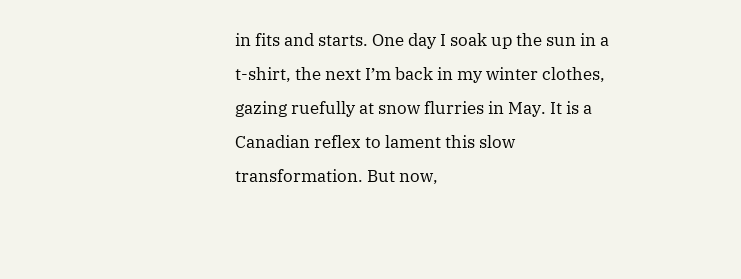in fits and starts. One day I soak up the sun in a t-shirt, the next I’m back in my winter clothes, gazing ruefully at snow flurries in May. It is a Canadian reflex to lament this slow transformation. But now,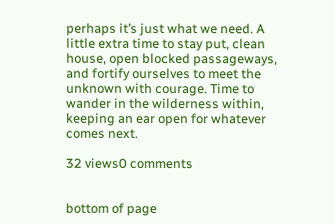perhaps it’s just what we need. A little extra time to stay put, clean house, open blocked passageways, and fortify ourselves to meet the unknown with courage. Time to wander in the wilderness within, keeping an ear open for whatever comes next.

32 views0 comments


bottom of page